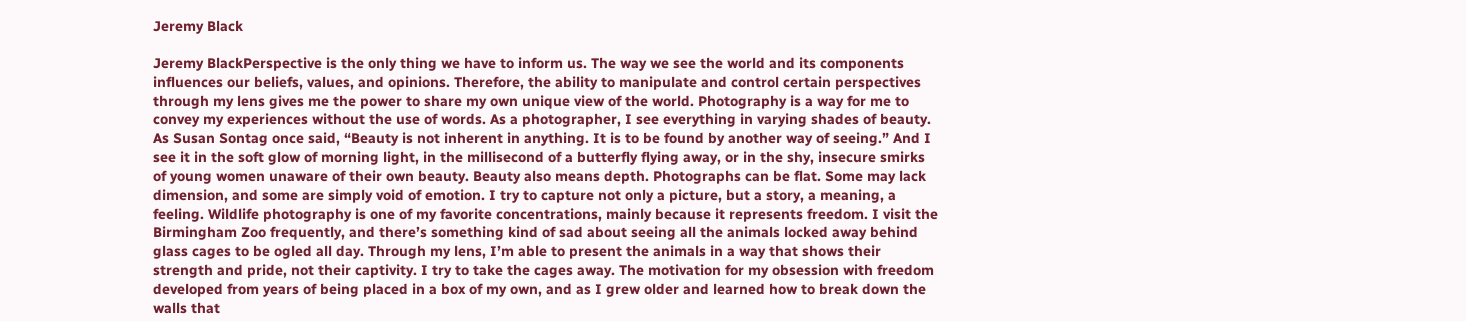Jeremy Black

Jeremy BlackPerspective is the only thing we have to inform us. The way we see the world and its components influences our beliefs, values, and opinions. Therefore, the ability to manipulate and control certain perspectives through my lens gives me the power to share my own unique view of the world. Photography is a way for me to convey my experiences without the use of words. As a photographer, I see everything in varying shades of beauty. As Susan Sontag once said, “Beauty is not inherent in anything. It is to be found by another way of seeing.” And I see it in the soft glow of morning light, in the millisecond of a butterfly flying away, or in the shy, insecure smirks of young women unaware of their own beauty. Beauty also means depth. Photographs can be flat. Some may lack dimension, and some are simply void of emotion. I try to capture not only a picture, but a story, a meaning, a feeling. Wildlife photography is one of my favorite concentrations, mainly because it represents freedom. I visit the Birmingham Zoo frequently, and there’s something kind of sad about seeing all the animals locked away behind glass cages to be ogled all day. Through my lens, I’m able to present the animals in a way that shows their strength and pride, not their captivity. I try to take the cages away. The motivation for my obsession with freedom developed from years of being placed in a box of my own, and as I grew older and learned how to break down the walls that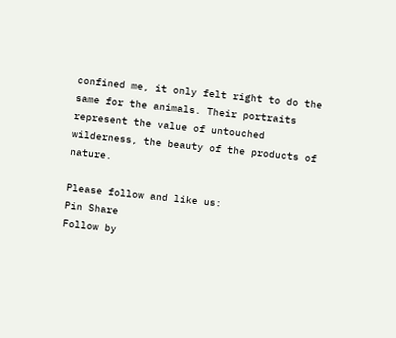confined me, it only felt right to do the same for the animals. Their portraits represent the value of untouched wilderness, the beauty of the products of nature.

Please follow and like us:
Pin Share
Follow by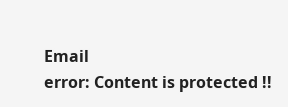Email
error: Content is protected !!